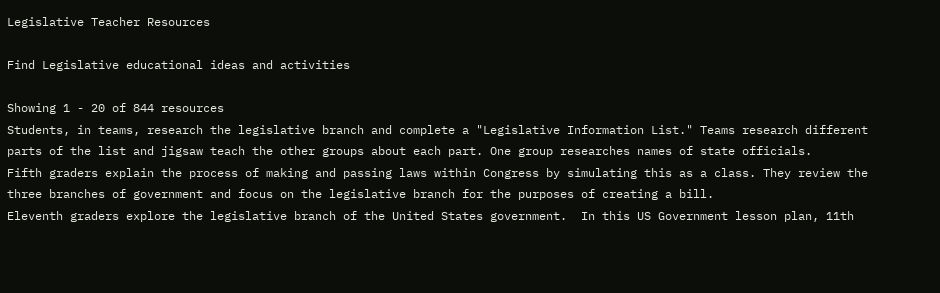Legislative Teacher Resources

Find Legislative educational ideas and activities

Showing 1 - 20 of 844 resources
Students, in teams, research the legislative branch and complete a "Legislative Information List." Teams research different parts of the list and jigsaw teach the other groups about each part. One group researches names of state officials.
Fifth graders explain the process of making and passing laws within Congress by simulating this as a class. They review the three branches of government and focus on the legislative branch for the purposes of creating a bill.
Eleventh graders explore the legislative branch of the United States government.  In this US Government lesson plan, 11th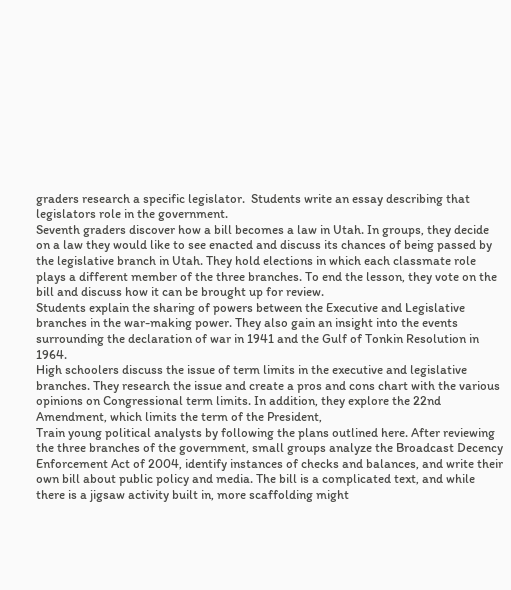graders research a specific legislator.  Students write an essay describing that legislators role in the government.
Seventh graders discover how a bill becomes a law in Utah. In groups, they decide on a law they would like to see enacted and discuss its chances of being passed by the legislative branch in Utah. They hold elections in which each classmate role plays a different member of the three branches. To end the lesson, they vote on the bill and discuss how it can be brought up for review.
Students explain the sharing of powers between the Executive and Legislative branches in the war-making power. They also gain an insight into the events surrounding the declaration of war in 1941 and the Gulf of Tonkin Resolution in 1964.
High schoolers discuss the issue of term limits in the executive and legislative branches. They research the issue and create a pros and cons chart with the various opinions on Congressional term limits. In addition, they explore the 22nd Amendment, which limits the term of the President,
Train young political analysts by following the plans outlined here. After reviewing the three branches of the government, small groups analyze the Broadcast Decency Enforcement Act of 2004, identify instances of checks and balances, and write their own bill about public policy and media. The bill is a complicated text, and while there is a jigsaw activity built in, more scaffolding might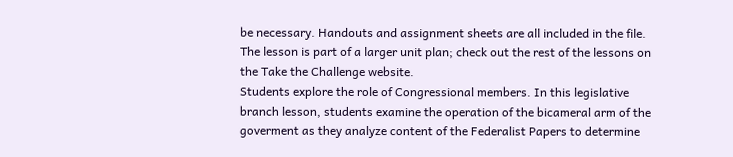be necessary. Handouts and assignment sheets are all included in the file. The lesson is part of a larger unit plan; check out the rest of the lessons on the Take the Challenge website.
Students explore the role of Congressional members. In this legislative branch lesson, students examine the operation of the bicameral arm of the goverment as they analyze content of the Federalist Papers to determine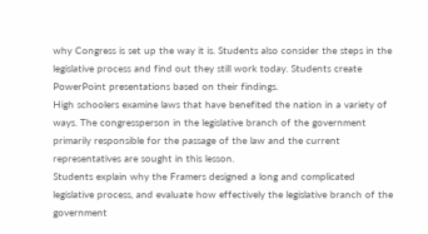why Congress is set up the way it is. Students also consider the steps in the legislative process and find out they still work today. Students create PowerPoint presentations based on their findings.
High schoolers examine laws that have benefited the nation in a variety of ways. The congressperson in the legislative branch of the government primarily responsible for the passage of the law and the current representatives are sought in this lesson.
Students explain why the Framers designed a long and complicated legislative process, and evaluate how effectively the legislative branch of the government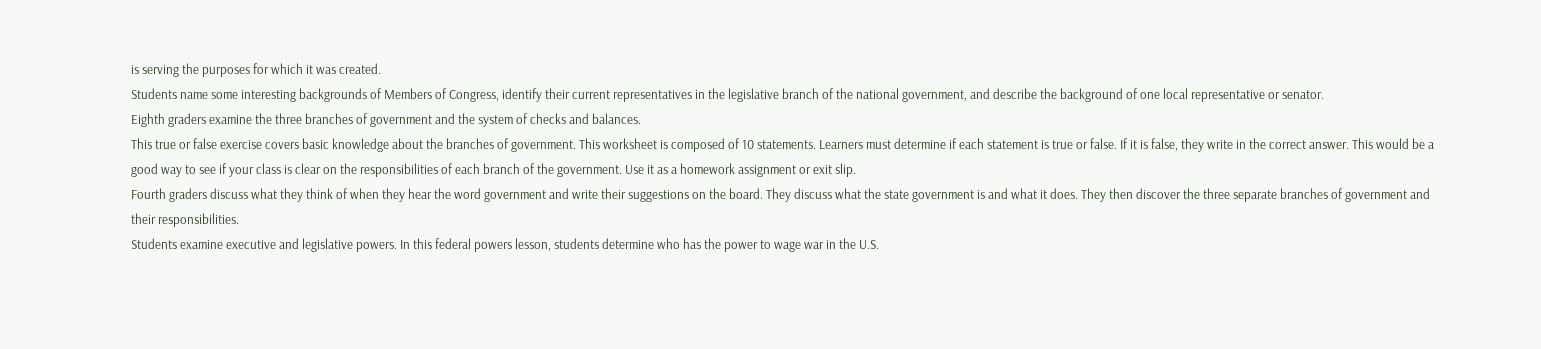is serving the purposes for which it was created.
Students name some interesting backgrounds of Members of Congress, identify their current representatives in the legislative branch of the national government, and describe the background of one local representative or senator.
Eighth graders examine the three branches of government and the system of checks and balances.
This true or false exercise covers basic knowledge about the branches of government. This worksheet is composed of 10 statements. Learners must determine if each statement is true or false. If it is false, they write in the correct answer. This would be a good way to see if your class is clear on the responsibilities of each branch of the government. Use it as a homework assignment or exit slip.
Fourth graders discuss what they think of when they hear the word government and write their suggestions on the board. They discuss what the state government is and what it does. They then discover the three separate branches of government and their responsibilities.
Students examine executive and legislative powers. In this federal powers lesson, students determine who has the power to wage war in the U.S.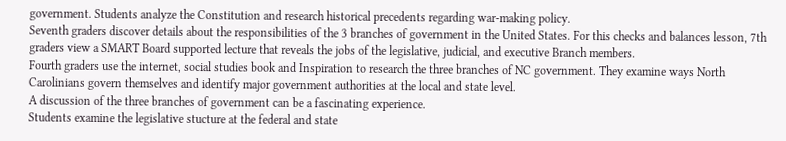government. Students analyze the Constitution and research historical precedents regarding war-making policy.
Seventh graders discover details about the responsibilities of the 3 branches of government in the United States. For this checks and balances lesson, 7th graders view a SMART Board supported lecture that reveals the jobs of the legislative, judicial, and executive Branch members.
Fourth graders use the internet, social studies book and Inspiration to research the three branches of NC government. They examine ways North Carolinians govern themselves and identify major government authorities at the local and state level.
A discussion of the three branches of government can be a fascinating experience.
Students examine the legislative stucture at the federal and state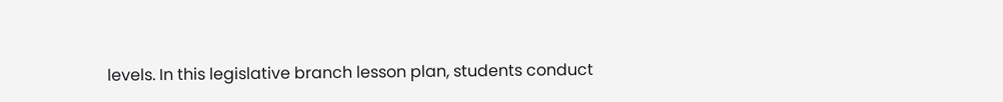levels. In this legislative branch lesson plan, students conduct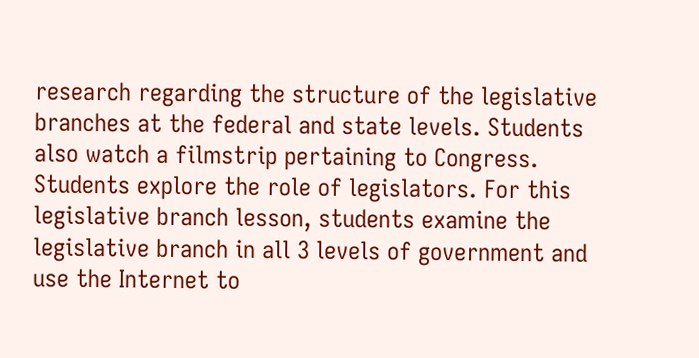research regarding the structure of the legislative branches at the federal and state levels. Students also watch a filmstrip pertaining to Congress.
Students explore the role of legislators. For this legislative branch lesson, students examine the legislative branch in all 3 levels of government and use the Internet to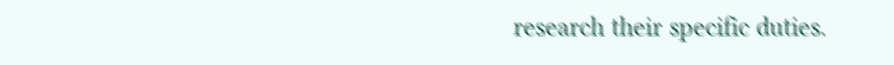research their specific duties.